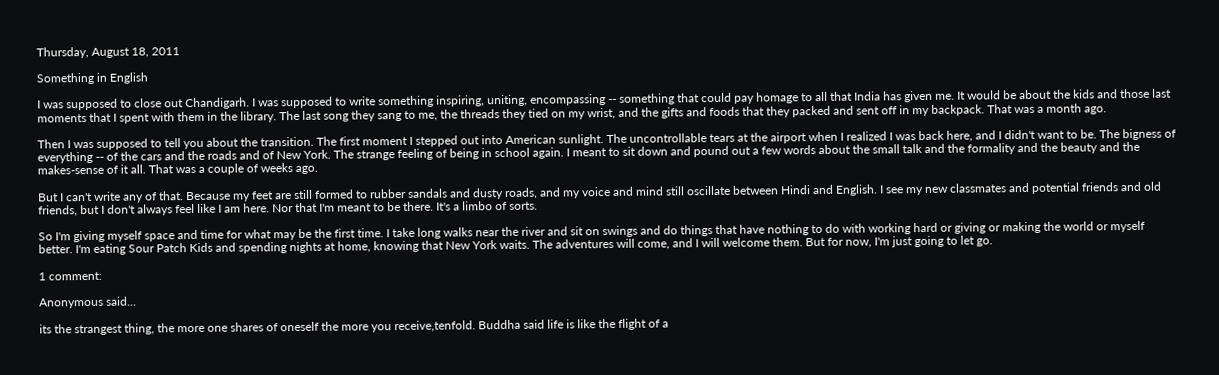Thursday, August 18, 2011

Something in English

I was supposed to close out Chandigarh. I was supposed to write something inspiring, uniting, encompassing -- something that could pay homage to all that India has given me. It would be about the kids and those last moments that I spent with them in the library. The last song they sang to me, the threads they tied on my wrist, and the gifts and foods that they packed and sent off in my backpack. That was a month ago.

Then I was supposed to tell you about the transition. The first moment I stepped out into American sunlight. The uncontrollable tears at the airport when I realized I was back here, and I didn't want to be. The bigness of everything -- of the cars and the roads and of New York. The strange feeling of being in school again. I meant to sit down and pound out a few words about the small talk and the formality and the beauty and the makes-sense of it all. That was a couple of weeks ago.

But I can't write any of that. Because my feet are still formed to rubber sandals and dusty roads, and my voice and mind still oscillate between Hindi and English. I see my new classmates and potential friends and old friends, but I don't always feel like I am here. Nor that I'm meant to be there. It's a limbo of sorts.

So I'm giving myself space and time for what may be the first time. I take long walks near the river and sit on swings and do things that have nothing to do with working hard or giving or making the world or myself better. I'm eating Sour Patch Kids and spending nights at home, knowing that New York waits. The adventures will come, and I will welcome them. But for now, I'm just going to let go.

1 comment:

Anonymous said...

its the strangest thing, the more one shares of oneself the more you receive,tenfold. Buddha said life is like the flight of a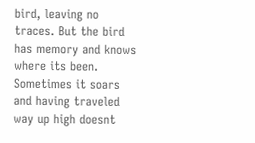bird, leaving no traces. But the bird has memory and knows where its been. Sometimes it soars and having traveled way up high doesnt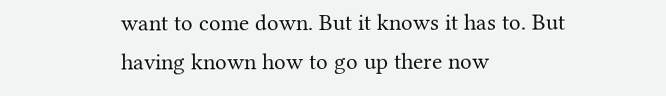want to come down. But it knows it has to. But having known how to go up there now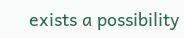exists a possibility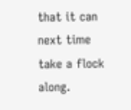that it can next time take a flock along.